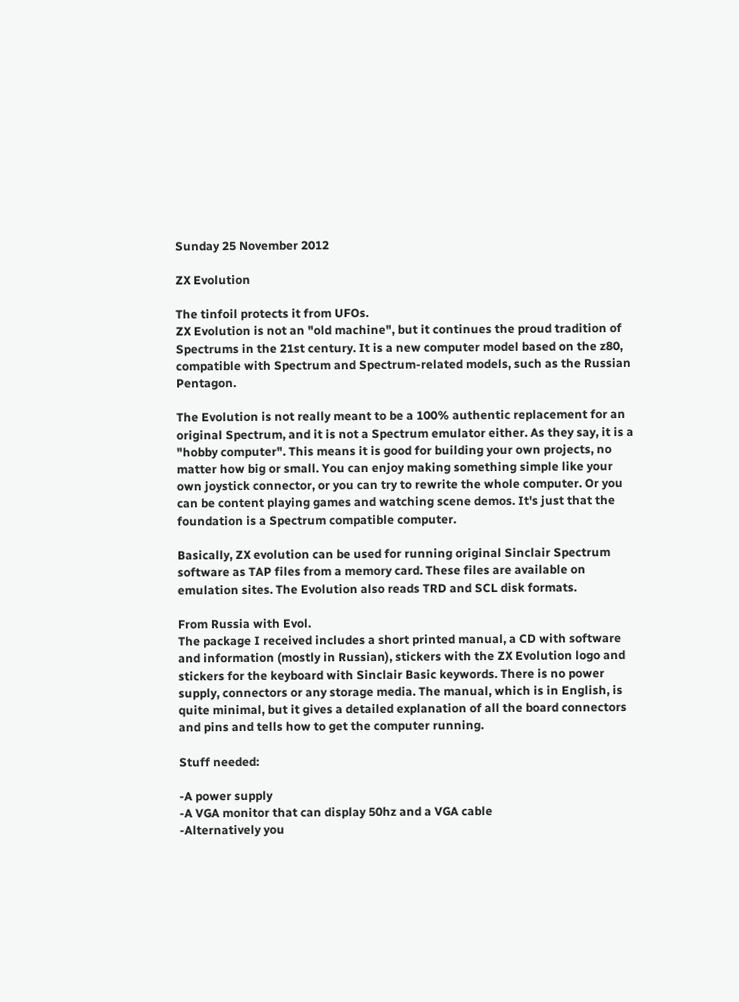Sunday 25 November 2012

ZX Evolution

The tinfoil protects it from UFOs.
ZX Evolution is not an "old machine", but it continues the proud tradition of Spectrums in the 21st century. It is a new computer model based on the z80, compatible with Spectrum and Spectrum-related models, such as the Russian Pentagon.

The Evolution is not really meant to be a 100% authentic replacement for an original Spectrum, and it is not a Spectrum emulator either. As they say, it is a "hobby computer". This means it is good for building your own projects, no matter how big or small. You can enjoy making something simple like your own joystick connector, or you can try to rewrite the whole computer. Or you can be content playing games and watching scene demos. It's just that the foundation is a Spectrum compatible computer.

Basically, ZX evolution can be used for running original Sinclair Spectrum software as TAP files from a memory card. These files are available on emulation sites. The Evolution also reads TRD and SCL disk formats.

From Russia with Evol.
The package I received includes a short printed manual, a CD with software and information (mostly in Russian), stickers with the ZX Evolution logo and stickers for the keyboard with Sinclair Basic keywords. There is no power supply, connectors or any storage media. The manual, which is in English, is quite minimal, but it gives a detailed explanation of all the board connectors and pins and tells how to get the computer running.

Stuff needed:

-A power supply
-A VGA monitor that can display 50hz and a VGA cable
-Alternatively you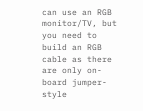can use an RGB monitor/TV, but you need to build an RGB cable as there are only on-board jumper-style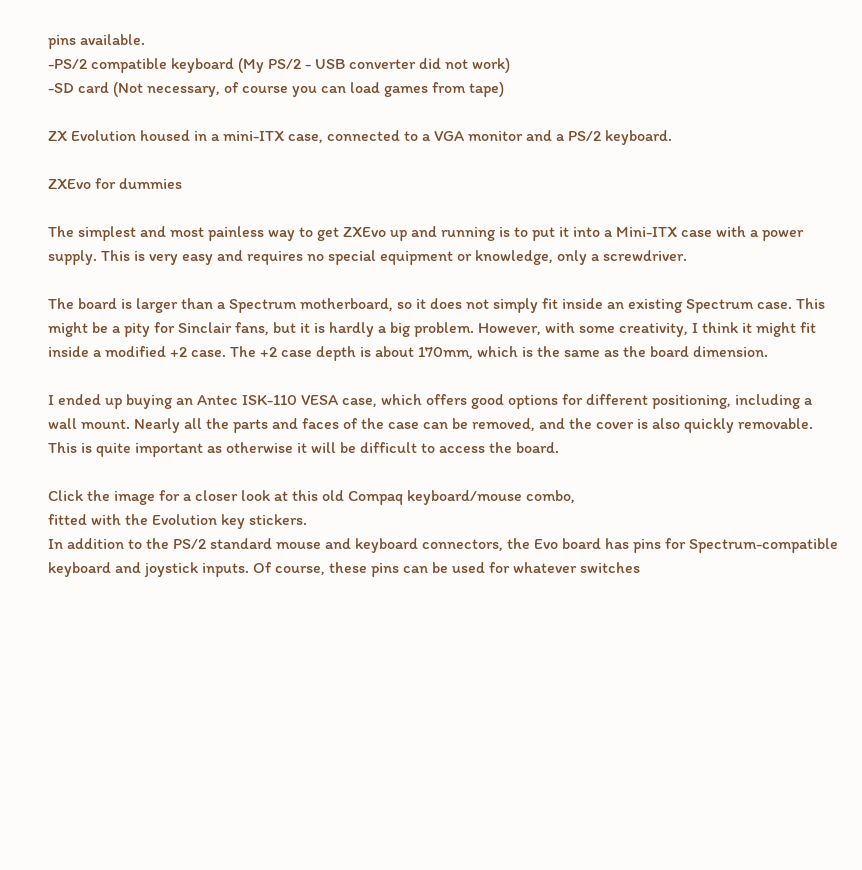pins available.
-PS/2 compatible keyboard (My PS/2 - USB converter did not work)
-SD card (Not necessary, of course you can load games from tape)

ZX Evolution housed in a mini-ITX case, connected to a VGA monitor and a PS/2 keyboard.

ZXEvo for dummies

The simplest and most painless way to get ZXEvo up and running is to put it into a Mini-ITX case with a power supply. This is very easy and requires no special equipment or knowledge, only a screwdriver.

The board is larger than a Spectrum motherboard, so it does not simply fit inside an existing Spectrum case. This might be a pity for Sinclair fans, but it is hardly a big problem. However, with some creativity, I think it might fit inside a modified +2 case. The +2 case depth is about 170mm, which is the same as the board dimension.

I ended up buying an Antec ISK-110 VESA case, which offers good options for different positioning, including a wall mount. Nearly all the parts and faces of the case can be removed, and the cover is also quickly removable. This is quite important as otherwise it will be difficult to access the board.

Click the image for a closer look at this old Compaq keyboard/mouse combo,
fitted with the Evolution key stickers.
In addition to the PS/2 standard mouse and keyboard connectors, the Evo board has pins for Spectrum-compatible keyboard and joystick inputs. Of course, these pins can be used for whatever switches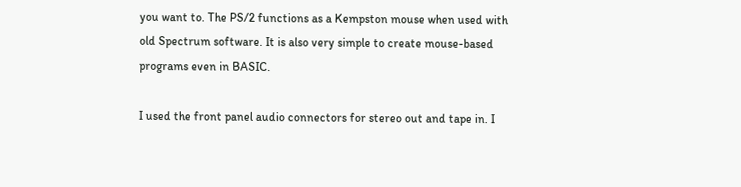you want to. The PS/2 functions as a Kempston mouse when used with old Spectrum software. It is also very simple to create mouse-based programs even in BASIC.

I used the front panel audio connectors for stereo out and tape in. I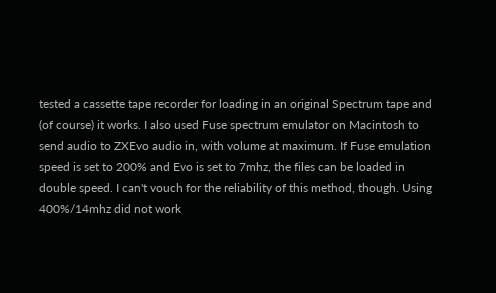tested a cassette tape recorder for loading in an original Spectrum tape and (of course) it works. I also used Fuse spectrum emulator on Macintosh to send audio to ZXEvo audio in, with volume at maximum. If Fuse emulation speed is set to 200% and Evo is set to 7mhz, the files can be loaded in double speed. I can't vouch for the reliability of this method, though. Using 400%/14mhz did not work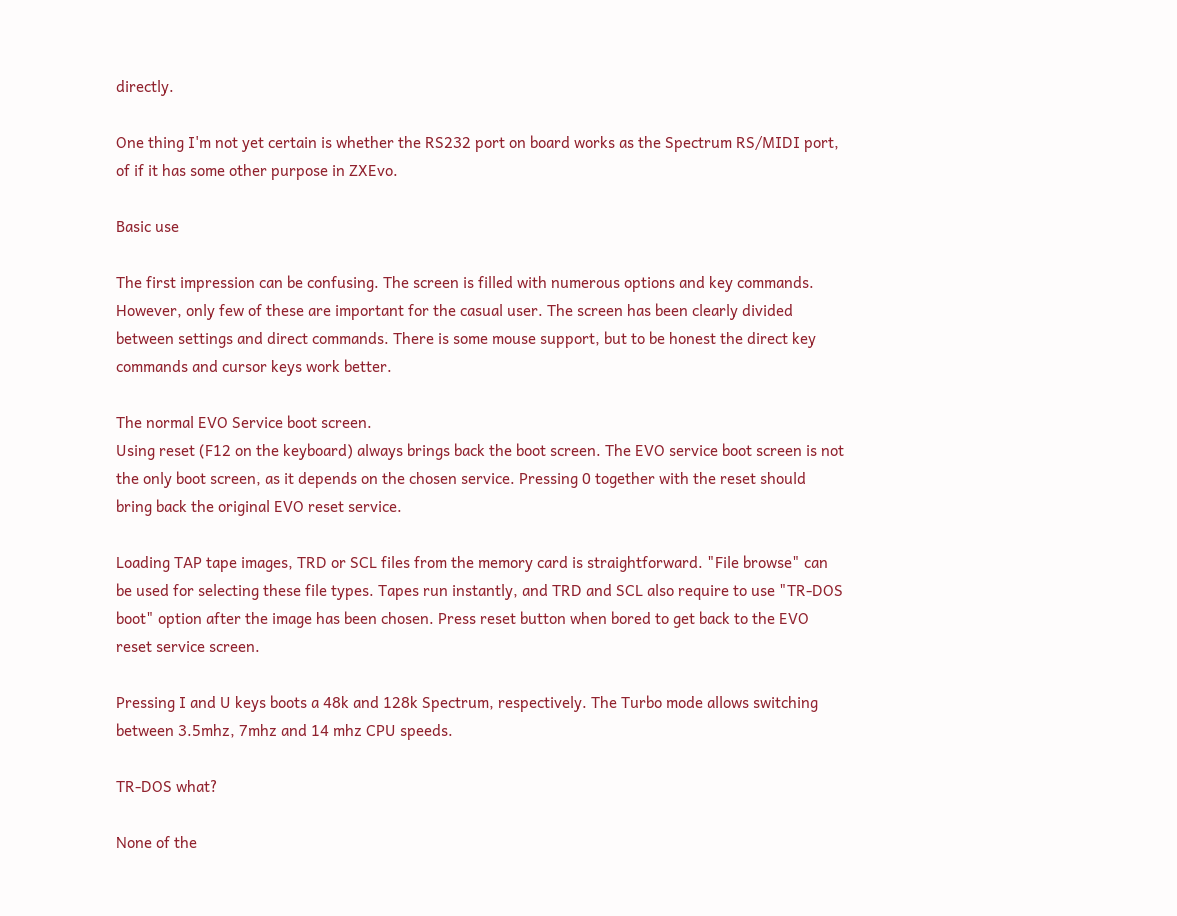directly.

One thing I'm not yet certain is whether the RS232 port on board works as the Spectrum RS/MIDI port, of if it has some other purpose in ZXEvo.

Basic use

The first impression can be confusing. The screen is filled with numerous options and key commands. However, only few of these are important for the casual user. The screen has been clearly divided between settings and direct commands. There is some mouse support, but to be honest the direct key commands and cursor keys work better.

The normal EVO Service boot screen.
Using reset (F12 on the keyboard) always brings back the boot screen. The EVO service boot screen is not the only boot screen, as it depends on the chosen service. Pressing 0 together with the reset should bring back the original EVO reset service.

Loading TAP tape images, TRD or SCL files from the memory card is straightforward. "File browse" can be used for selecting these file types. Tapes run instantly, and TRD and SCL also require to use "TR-DOS boot" option after the image has been chosen. Press reset button when bored to get back to the EVO reset service screen.

Pressing I and U keys boots a 48k and 128k Spectrum, respectively. The Turbo mode allows switching between 3.5mhz, 7mhz and 14 mhz CPU speeds.

TR-DOS what?

None of the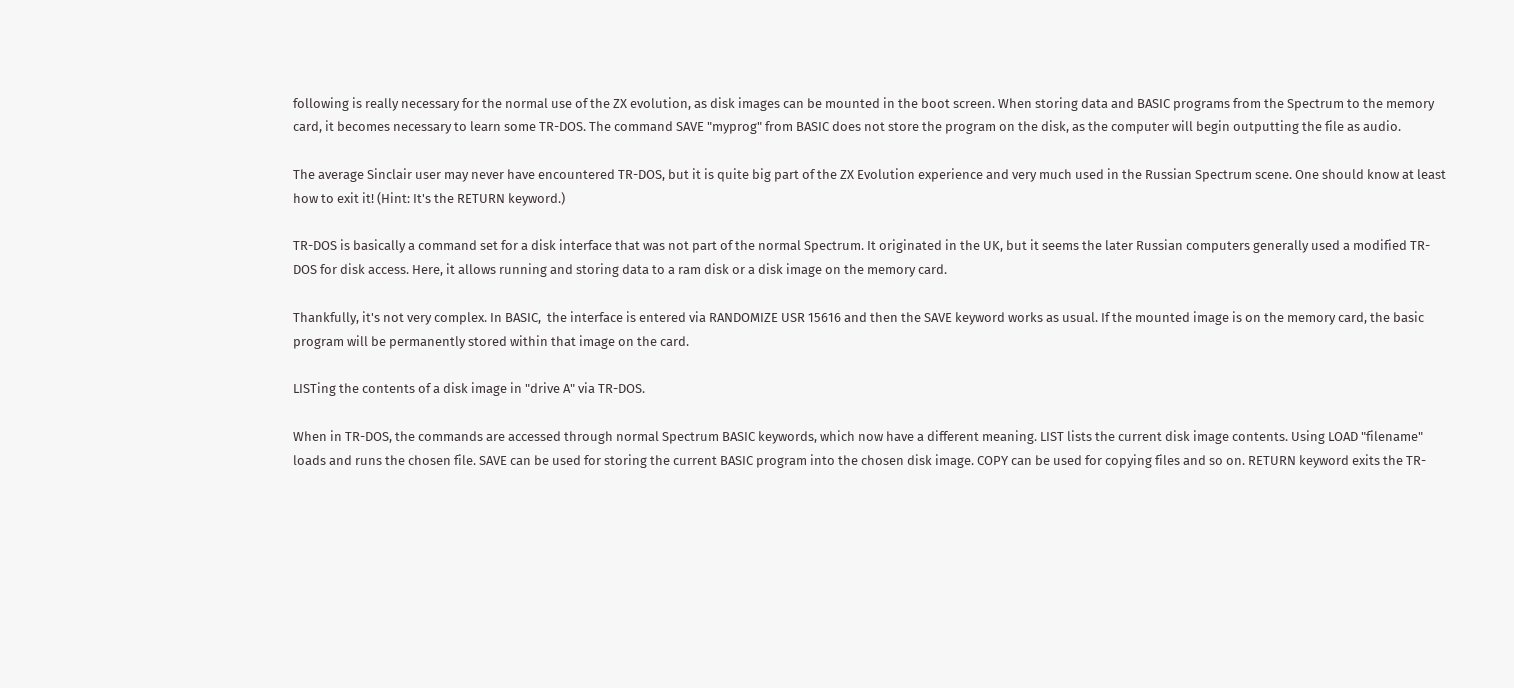following is really necessary for the normal use of the ZX evolution, as disk images can be mounted in the boot screen. When storing data and BASIC programs from the Spectrum to the memory card, it becomes necessary to learn some TR-DOS. The command SAVE "myprog" from BASIC does not store the program on the disk, as the computer will begin outputting the file as audio.

The average Sinclair user may never have encountered TR-DOS, but it is quite big part of the ZX Evolution experience and very much used in the Russian Spectrum scene. One should know at least how to exit it! (Hint: It's the RETURN keyword.)

TR-DOS is basically a command set for a disk interface that was not part of the normal Spectrum. It originated in the UK, but it seems the later Russian computers generally used a modified TR-DOS for disk access. Here, it allows running and storing data to a ram disk or a disk image on the memory card.

Thankfully, it's not very complex. In BASIC,  the interface is entered via RANDOMIZE USR 15616 and then the SAVE keyword works as usual. If the mounted image is on the memory card, the basic program will be permanently stored within that image on the card.

LISTing the contents of a disk image in "drive A" via TR-DOS.

When in TR-DOS, the commands are accessed through normal Spectrum BASIC keywords, which now have a different meaning. LIST lists the current disk image contents. Using LOAD "filename" loads and runs the chosen file. SAVE can be used for storing the current BASIC program into the chosen disk image. COPY can be used for copying files and so on. RETURN keyword exits the TR-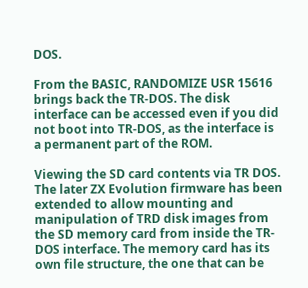DOS.

From the BASIC, RANDOMIZE USR 15616 brings back the TR-DOS. The disk interface can be accessed even if you did not boot into TR-DOS, as the interface is a permanent part of the ROM.

Viewing the SD card contents via TR DOS.
The later ZX Evolution firmware has been extended to allow mounting and manipulation of TRD disk images from the SD memory card from inside the TR-DOS interface. The memory card has its own file structure, the one that can be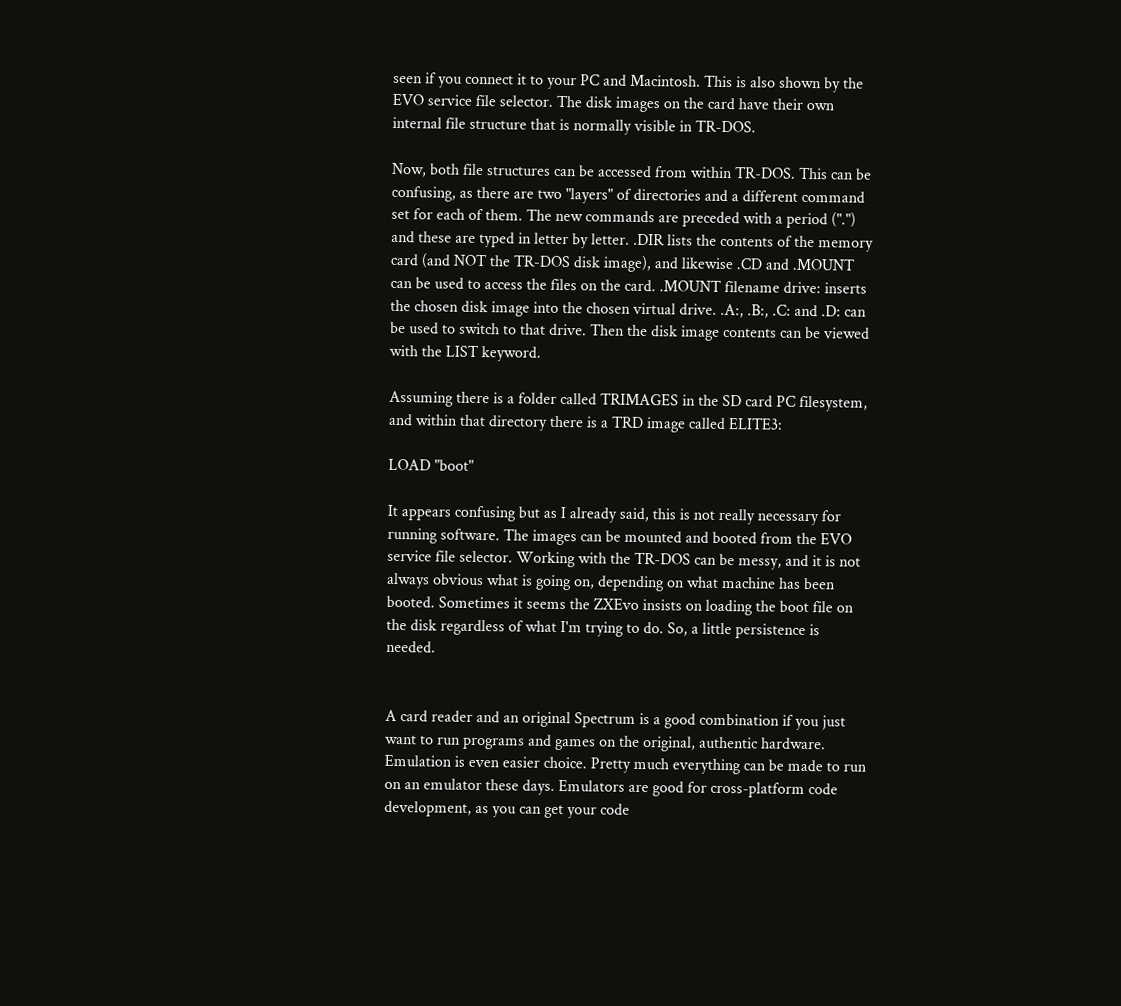seen if you connect it to your PC and Macintosh. This is also shown by the EVO service file selector. The disk images on the card have their own internal file structure that is normally visible in TR-DOS.

Now, both file structures can be accessed from within TR-DOS. This can be confusing, as there are two "layers" of directories and a different command set for each of them. The new commands are preceded with a period (".") and these are typed in letter by letter. .DIR lists the contents of the memory card (and NOT the TR-DOS disk image), and likewise .CD and .MOUNT can be used to access the files on the card. .MOUNT filename drive: inserts the chosen disk image into the chosen virtual drive. .A:, .B:, .C: and .D: can be used to switch to that drive. Then the disk image contents can be viewed with the LIST keyword.

Assuming there is a folder called TRIMAGES in the SD card PC filesystem, and within that directory there is a TRD image called ELITE3:

LOAD "boot"

It appears confusing but as I already said, this is not really necessary for running software. The images can be mounted and booted from the EVO service file selector. Working with the TR-DOS can be messy, and it is not always obvious what is going on, depending on what machine has been booted. Sometimes it seems the ZXEvo insists on loading the boot file on the disk regardless of what I'm trying to do. So, a little persistence is needed.


A card reader and an original Spectrum is a good combination if you just want to run programs and games on the original, authentic hardware. Emulation is even easier choice. Pretty much everything can be made to run on an emulator these days. Emulators are good for cross-platform code development, as you can get your code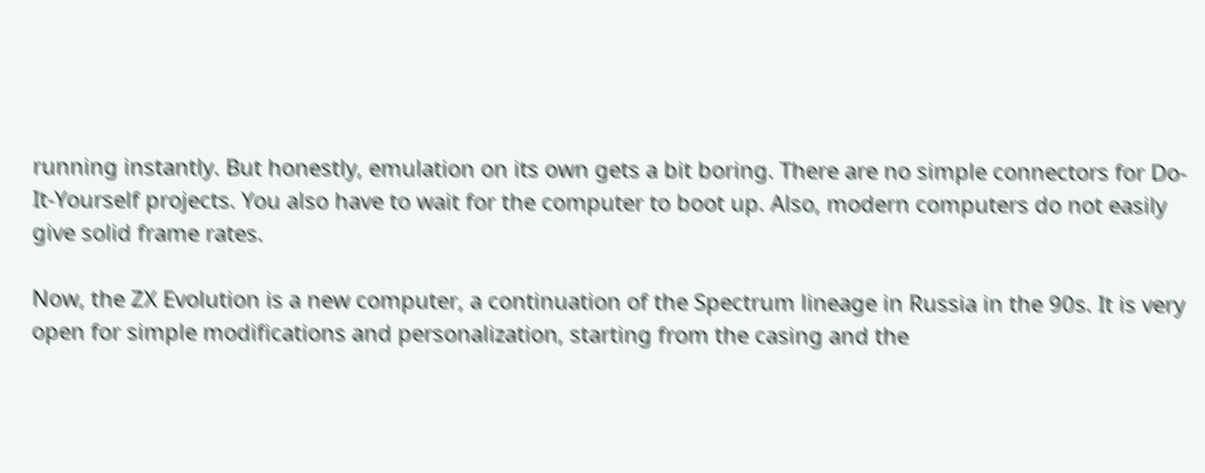running instantly. But honestly, emulation on its own gets a bit boring. There are no simple connectors for Do-It-Yourself projects. You also have to wait for the computer to boot up. Also, modern computers do not easily give solid frame rates.

Now, the ZX Evolution is a new computer, a continuation of the Spectrum lineage in Russia in the 90s. It is very open for simple modifications and personalization, starting from the casing and the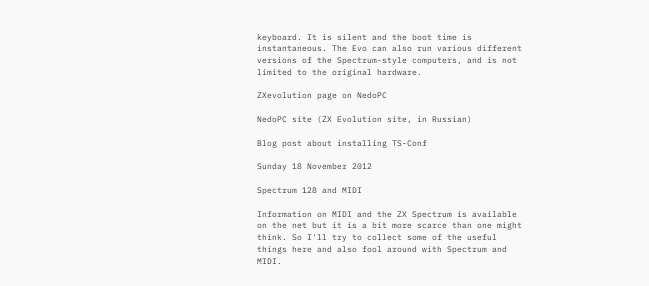keyboard. It is silent and the boot time is instantaneous. The Evo can also run various different versions of the Spectrum-style computers, and is not limited to the original hardware.

ZXevolution page on NedoPC

NedoPC site (ZX Evolution site, in Russian)

Blog post about installing TS-Conf

Sunday 18 November 2012

Spectrum 128 and MIDI

Information on MIDI and the ZX Spectrum is available on the net but it is a bit more scarce than one might think. So I'll try to collect some of the useful things here and also fool around with Spectrum and MIDI.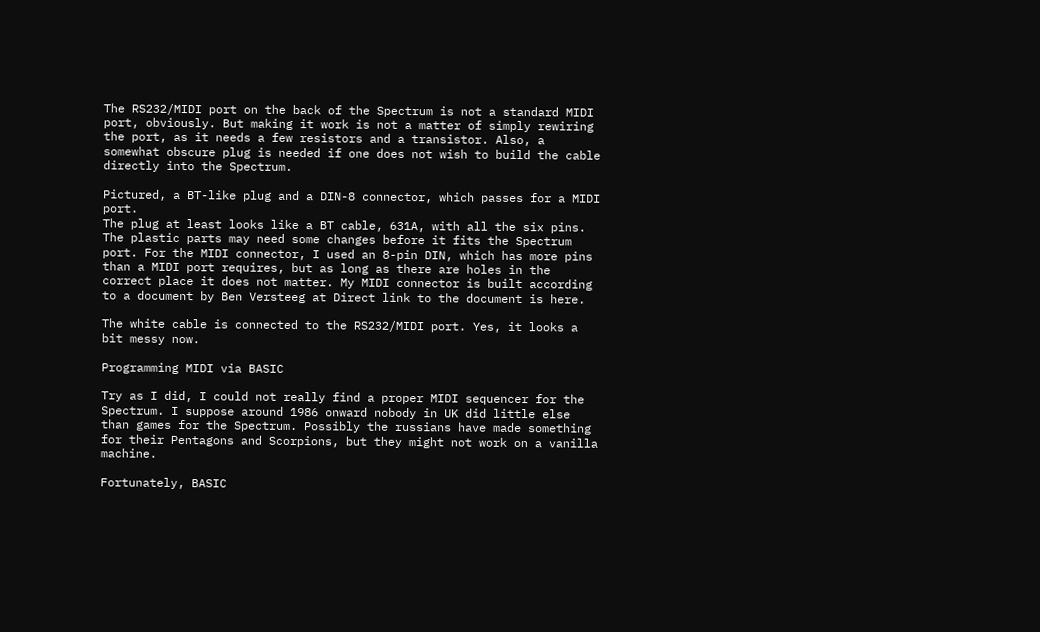The RS232/MIDI port on the back of the Spectrum is not a standard MIDI port, obviously. But making it work is not a matter of simply rewiring the port, as it needs a few resistors and a transistor. Also, a somewhat obscure plug is needed if one does not wish to build the cable directly into the Spectrum.

Pictured, a BT-like plug and a DIN-8 connector, which passes for a MIDI port.
The plug at least looks like a BT cable, 631A, with all the six pins. The plastic parts may need some changes before it fits the Spectrum port. For the MIDI connector, I used an 8-pin DIN, which has more pins than a MIDI port requires, but as long as there are holes in the correct place it does not matter. My MIDI connector is built according to a document by Ben Versteeg at Direct link to the document is here.

The white cable is connected to the RS232/MIDI port. Yes, it looks a bit messy now.

Programming MIDI via BASIC

Try as I did, I could not really find a proper MIDI sequencer for the Spectrum. I suppose around 1986 onward nobody in UK did little else than games for the Spectrum. Possibly the russians have made something for their Pentagons and Scorpions, but they might not work on a vanilla machine.

Fortunately, BASIC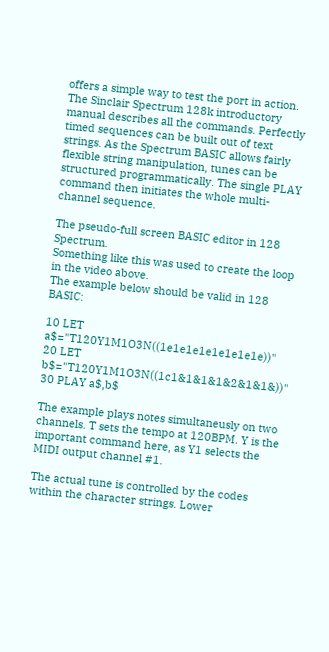offers a simple way to test the port in action. The Sinclair Spectrum 128k introductory manual describes all the commands. Perfectly timed sequences can be built out of text strings. As the Spectrum BASIC allows fairly flexible string manipulation, tunes can be structured programmatically. The single PLAY command then initiates the whole multi-channel sequence.

The pseudo-full screen BASIC editor in 128 Spectrum.
Something like this was used to create the loop in the video above.
The example below should be valid in 128 BASIC:

10 LET a$="T120Y1M1O3N((1e1e1e1e1e1e1e1e))"
20 LET b$="T120Y1M1O3N((1c1&1&1&1&2&1&1&))"
30 PLAY a$,b$

The example plays notes simultaneusly on two channels. T sets the tempo at 120BPM. Y is the important command here, as Y1 selects the MIDI output channel #1.

The actual tune is controlled by the codes within the character strings. Lower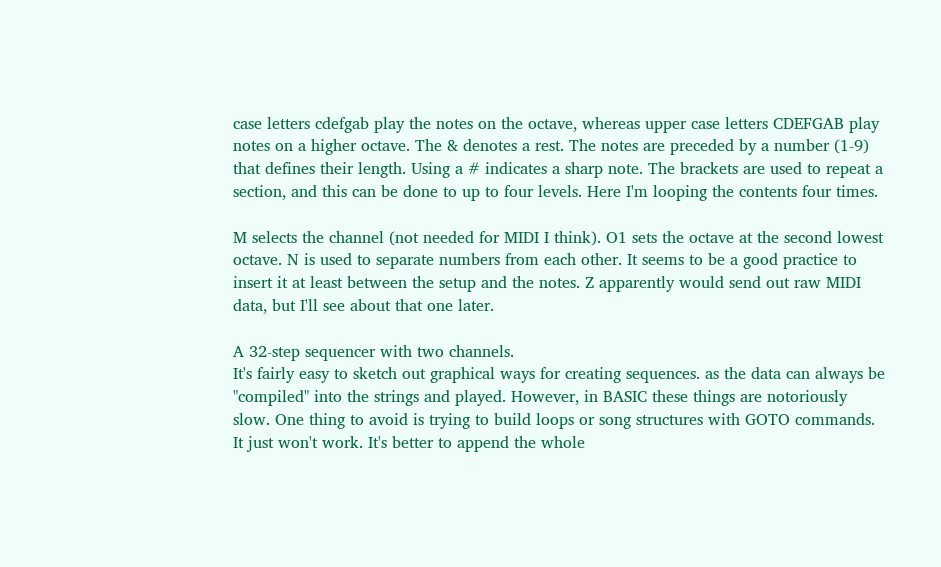case letters cdefgab play the notes on the octave, whereas upper case letters CDEFGAB play notes on a higher octave. The & denotes a rest. The notes are preceded by a number (1-9) that defines their length. Using a # indicates a sharp note. The brackets are used to repeat a section, and this can be done to up to four levels. Here I'm looping the contents four times.

M selects the channel (not needed for MIDI I think). O1 sets the octave at the second lowest octave. N is used to separate numbers from each other. It seems to be a good practice to insert it at least between the setup and the notes. Z apparently would send out raw MIDI data, but I'll see about that one later.

A 32-step sequencer with two channels.
It's fairly easy to sketch out graphical ways for creating sequences. as the data can always be "compiled" into the strings and played. However, in BASIC these things are notoriously slow. One thing to avoid is trying to build loops or song structures with GOTO commands. It just won't work. It's better to append the whole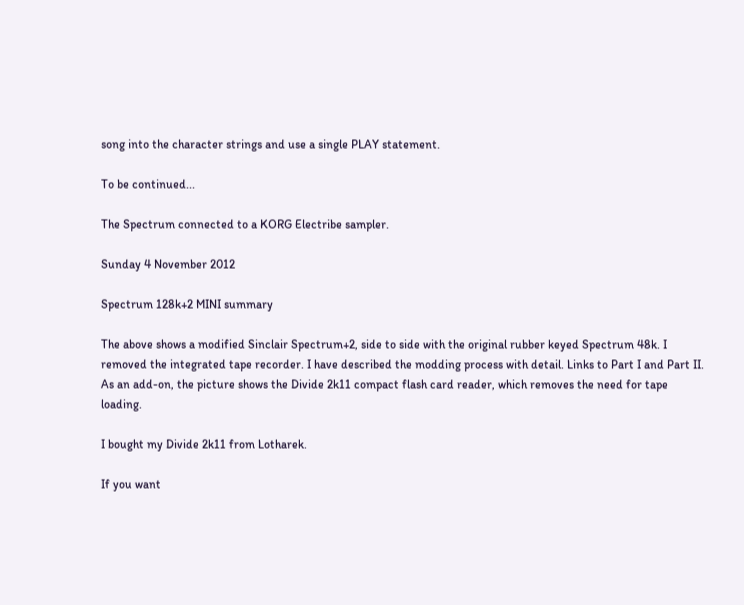song into the character strings and use a single PLAY statement.

To be continued...

The Spectrum connected to a KORG Electribe sampler.

Sunday 4 November 2012

Spectrum 128k+2 MINI summary

The above shows a modified Sinclair Spectrum+2, side to side with the original rubber keyed Spectrum 48k. I removed the integrated tape recorder. I have described the modding process with detail. Links to Part I and Part II. As an add-on, the picture shows the Divide 2k11 compact flash card reader, which removes the need for tape loading.

I bought my Divide 2k11 from Lotharek.

If you want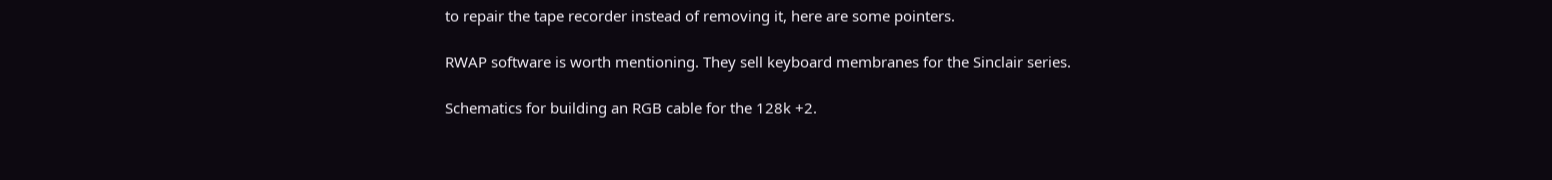to repair the tape recorder instead of removing it, here are some pointers.

RWAP software is worth mentioning. They sell keyboard membranes for the Sinclair series.

Schematics for building an RGB cable for the 128k +2.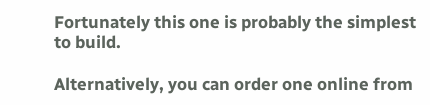Fortunately this one is probably the simplest to build.

Alternatively, you can order one online from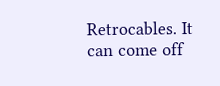Retrocables. It can come off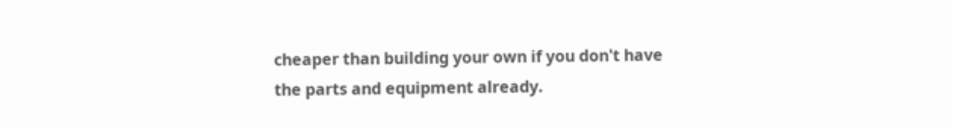cheaper than building your own if you don't have the parts and equipment already.